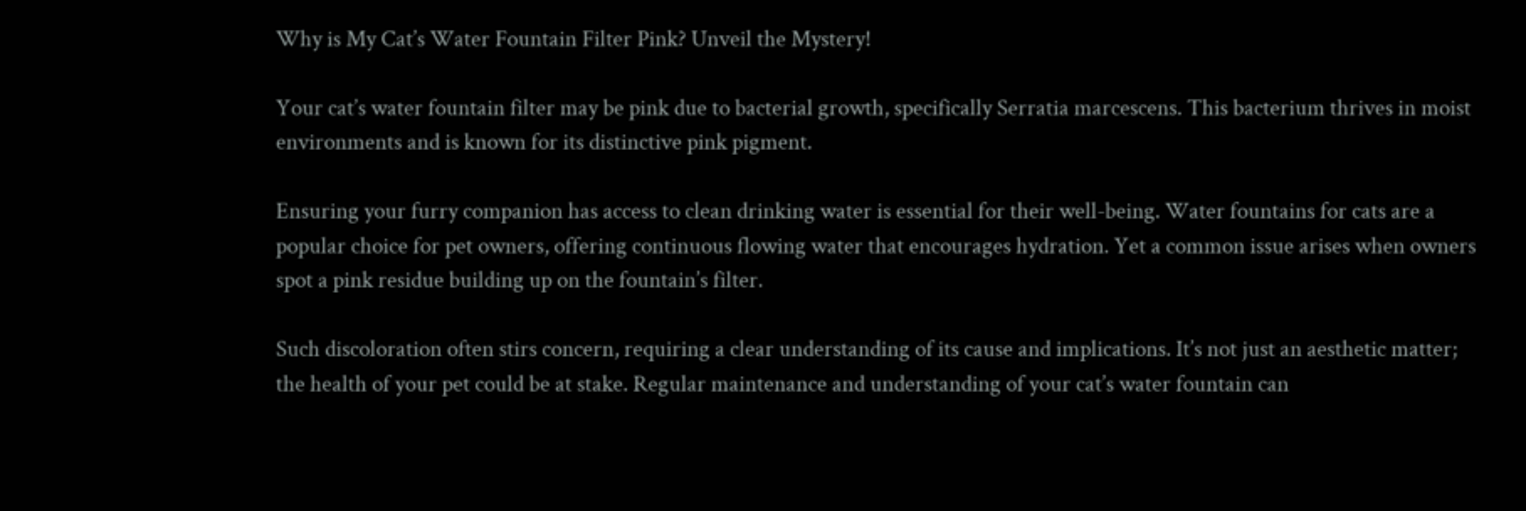Why is My Cat’s Water Fountain Filter Pink? Unveil the Mystery!

Your cat’s water fountain filter may be pink due to bacterial growth, specifically Serratia marcescens. This bacterium thrives in moist environments and is known for its distinctive pink pigment.

Ensuring your furry companion has access to clean drinking water is essential for their well-being. Water fountains for cats are a popular choice for pet owners, offering continuous flowing water that encourages hydration. Yet a common issue arises when owners spot a pink residue building up on the fountain’s filter.

Such discoloration often stirs concern, requiring a clear understanding of its cause and implications. It’s not just an aesthetic matter; the health of your pet could be at stake. Regular maintenance and understanding of your cat’s water fountain can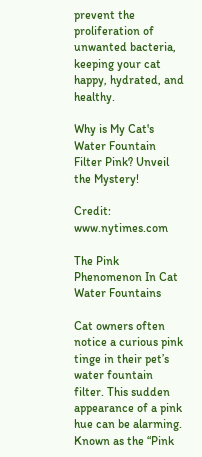prevent the proliferation of unwanted bacteria, keeping your cat happy, hydrated, and healthy.

Why is My Cat's Water Fountain Filter Pink? Unveil the Mystery!

Credit: www.nytimes.com

The Pink Phenomenon In Cat Water Fountains

Cat owners often notice a curious pink tinge in their pet’s water fountain filter. This sudden appearance of a pink hue can be alarming. Known as the “Pink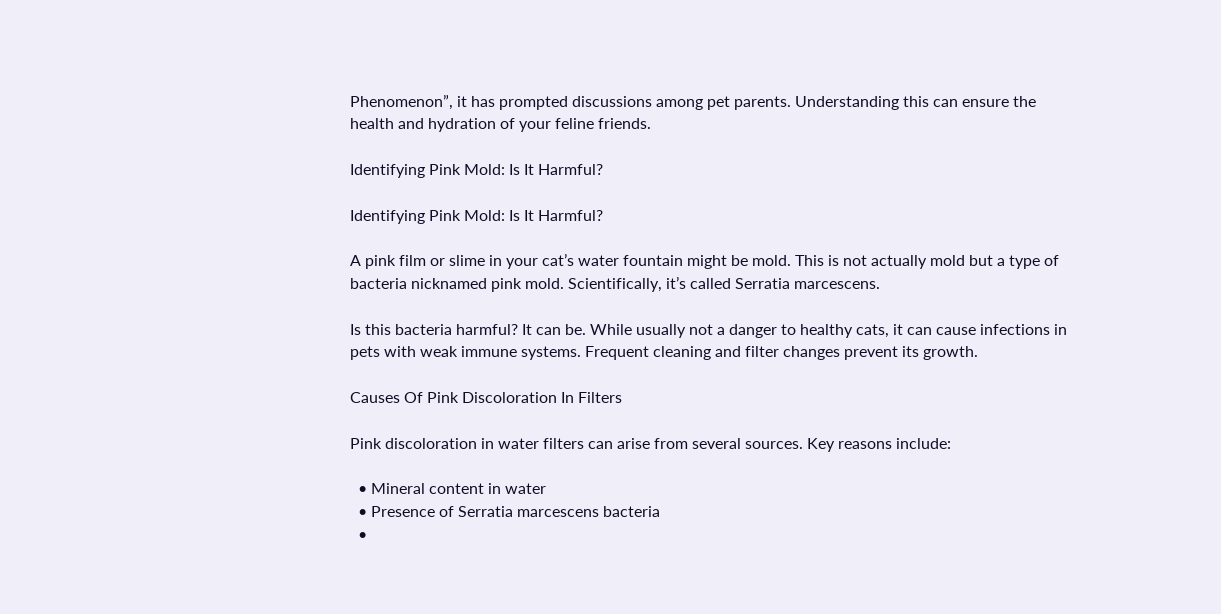Phenomenon”, it has prompted discussions among pet parents. Understanding this can ensure the health and hydration of your feline friends.

Identifying Pink Mold: Is It Harmful?

Identifying Pink Mold: Is It Harmful?

A pink film or slime in your cat’s water fountain might be mold. This is not actually mold but a type of bacteria nicknamed pink mold. Scientifically, it’s called Serratia marcescens.

Is this bacteria harmful? It can be. While usually not a danger to healthy cats, it can cause infections in pets with weak immune systems. Frequent cleaning and filter changes prevent its growth.

Causes Of Pink Discoloration In Filters

Pink discoloration in water filters can arise from several sources. Key reasons include:

  • Mineral content in water
  • Presence of Serratia marcescens bacteria
  •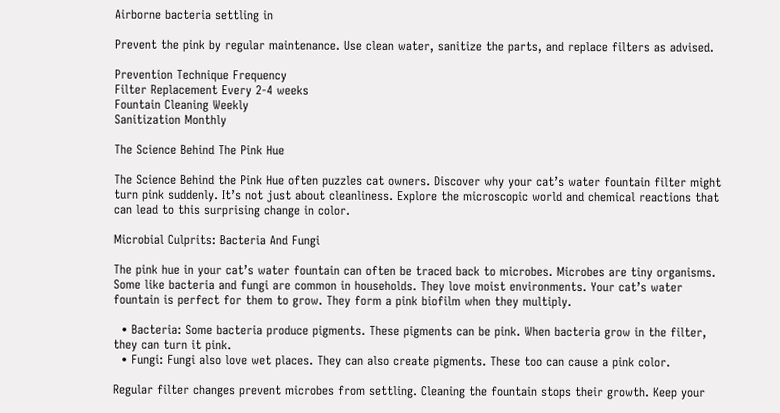Airborne bacteria settling in

Prevent the pink by regular maintenance. Use clean water, sanitize the parts, and replace filters as advised.

Prevention Technique Frequency
Filter Replacement Every 2-4 weeks
Fountain Cleaning Weekly
Sanitization Monthly

The Science Behind The Pink Hue

The Science Behind the Pink Hue often puzzles cat owners. Discover why your cat’s water fountain filter might turn pink suddenly. It’s not just about cleanliness. Explore the microscopic world and chemical reactions that can lead to this surprising change in color.

Microbial Culprits: Bacteria And Fungi

The pink hue in your cat’s water fountain can often be traced back to microbes. Microbes are tiny organisms. Some like bacteria and fungi are common in households. They love moist environments. Your cat’s water fountain is perfect for them to grow. They form a pink biofilm when they multiply.

  • Bacteria: Some bacteria produce pigments. These pigments can be pink. When bacteria grow in the filter, they can turn it pink.
  • Fungi: Fungi also love wet places. They can also create pigments. These too can cause a pink color.

Regular filter changes prevent microbes from settling. Cleaning the fountain stops their growth. Keep your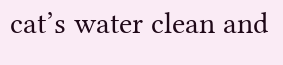cat’s water clean and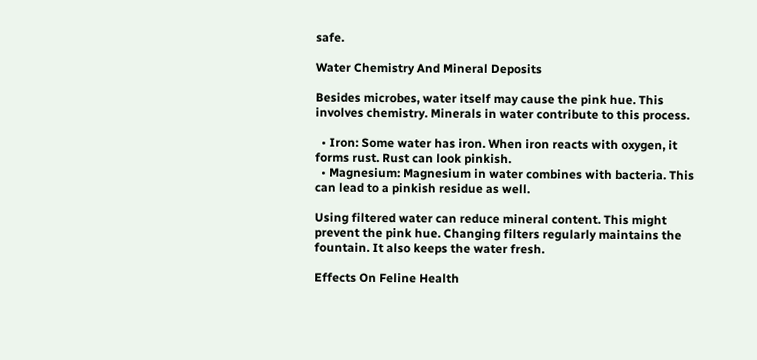safe.

Water Chemistry And Mineral Deposits

Besides microbes, water itself may cause the pink hue. This involves chemistry. Minerals in water contribute to this process.

  • Iron: Some water has iron. When iron reacts with oxygen, it forms rust. Rust can look pinkish.
  • Magnesium: Magnesium in water combines with bacteria. This can lead to a pinkish residue as well.

Using filtered water can reduce mineral content. This might prevent the pink hue. Changing filters regularly maintains the fountain. It also keeps the water fresh.

Effects On Feline Health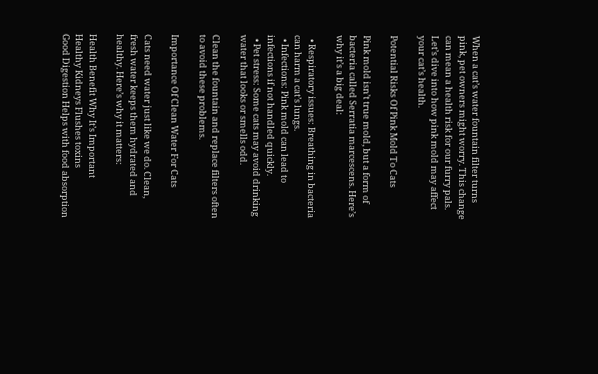When a cat’s water fountain filter turns pink, pet owners might worry. This change can mean a health risk for our furry pals. Let’s dive into how pink mold may affect your cat’s health.

Potential Risks Of Pink Mold To Cats

Pink mold isn’t true mold, but a form of bacteria called Serratia marcescens. Here’s why it’s a big deal:

  • Respiratory issues: Breathing in bacteria can harm a cat’s lungs.
  • Infections: Pink mold can lead to infections if not handled quickly.
  • Pet stress: Some cats may avoid drinking water that looks or smells odd.

Clean the fountain and replace filters often to avoid these problems.

Importance Of Clean Water For Cats

Cats need water just like we do. Clean, fresh water keeps them hydrated and healthy. Here’s why it matters:

Health Benefit Why It’s Important
Healthy Kidneys Flushes toxins
Good Digestion Helps with food absorption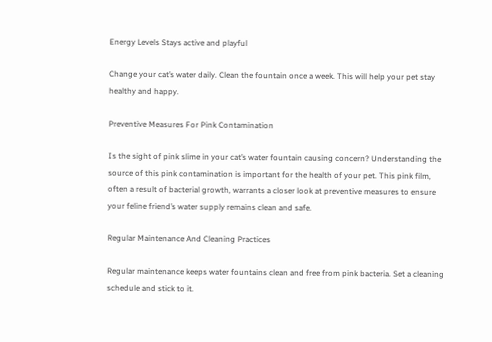Energy Levels Stays active and playful

Change your cat’s water daily. Clean the fountain once a week. This will help your pet stay healthy and happy.

Preventive Measures For Pink Contamination

Is the sight of pink slime in your cat’s water fountain causing concern? Understanding the source of this pink contamination is important for the health of your pet. This pink film, often a result of bacterial growth, warrants a closer look at preventive measures to ensure your feline friend’s water supply remains clean and safe.

Regular Maintenance And Cleaning Practices

Regular maintenance keeps water fountains clean and free from pink bacteria. Set a cleaning schedule and stick to it.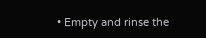• Empty and rinse the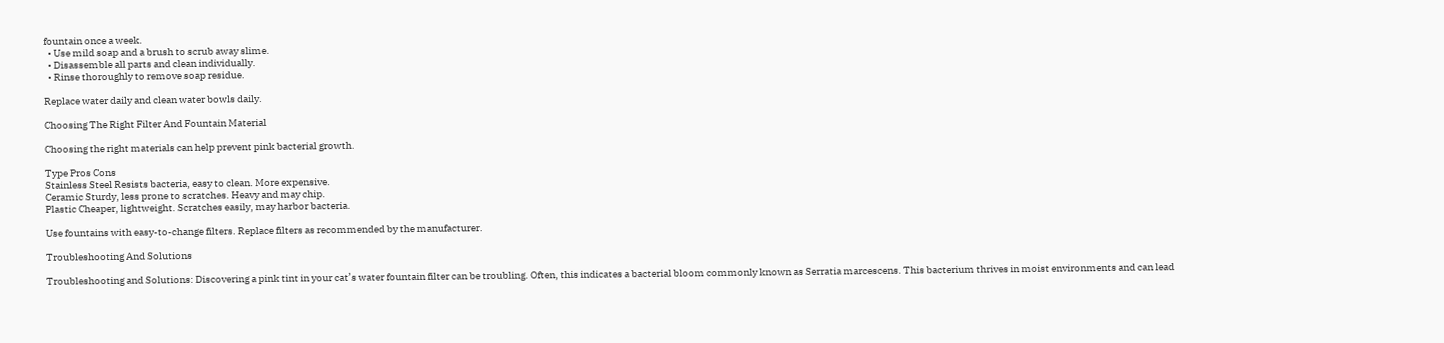fountain once a week.
  • Use mild soap and a brush to scrub away slime.
  • Disassemble all parts and clean individually.
  • Rinse thoroughly to remove soap residue.

Replace water daily and clean water bowls daily.

Choosing The Right Filter And Fountain Material

Choosing the right materials can help prevent pink bacterial growth.

Type Pros Cons
Stainless Steel Resists bacteria, easy to clean. More expensive.
Ceramic Sturdy, less prone to scratches. Heavy and may chip.
Plastic Cheaper, lightweight. Scratches easily, may harbor bacteria.

Use fountains with easy-to-change filters. Replace filters as recommended by the manufacturer.

Troubleshooting And Solutions

Troubleshooting and Solutions: Discovering a pink tint in your cat’s water fountain filter can be troubling. Often, this indicates a bacterial bloom commonly known as Serratia marcescens. This bacterium thrives in moist environments and can lead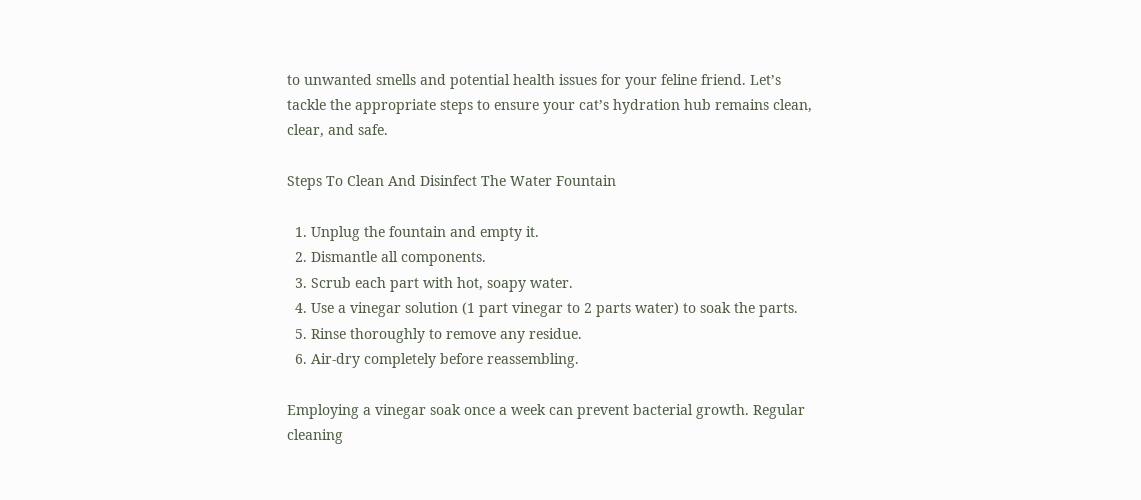to unwanted smells and potential health issues for your feline friend. Let’s tackle the appropriate steps to ensure your cat’s hydration hub remains clean, clear, and safe.

Steps To Clean And Disinfect The Water Fountain

  1. Unplug the fountain and empty it.
  2. Dismantle all components.
  3. Scrub each part with hot, soapy water.
  4. Use a vinegar solution (1 part vinegar to 2 parts water) to soak the parts.
  5. Rinse thoroughly to remove any residue.
  6. Air-dry completely before reassembling.

Employing a vinegar soak once a week can prevent bacterial growth. Regular cleaning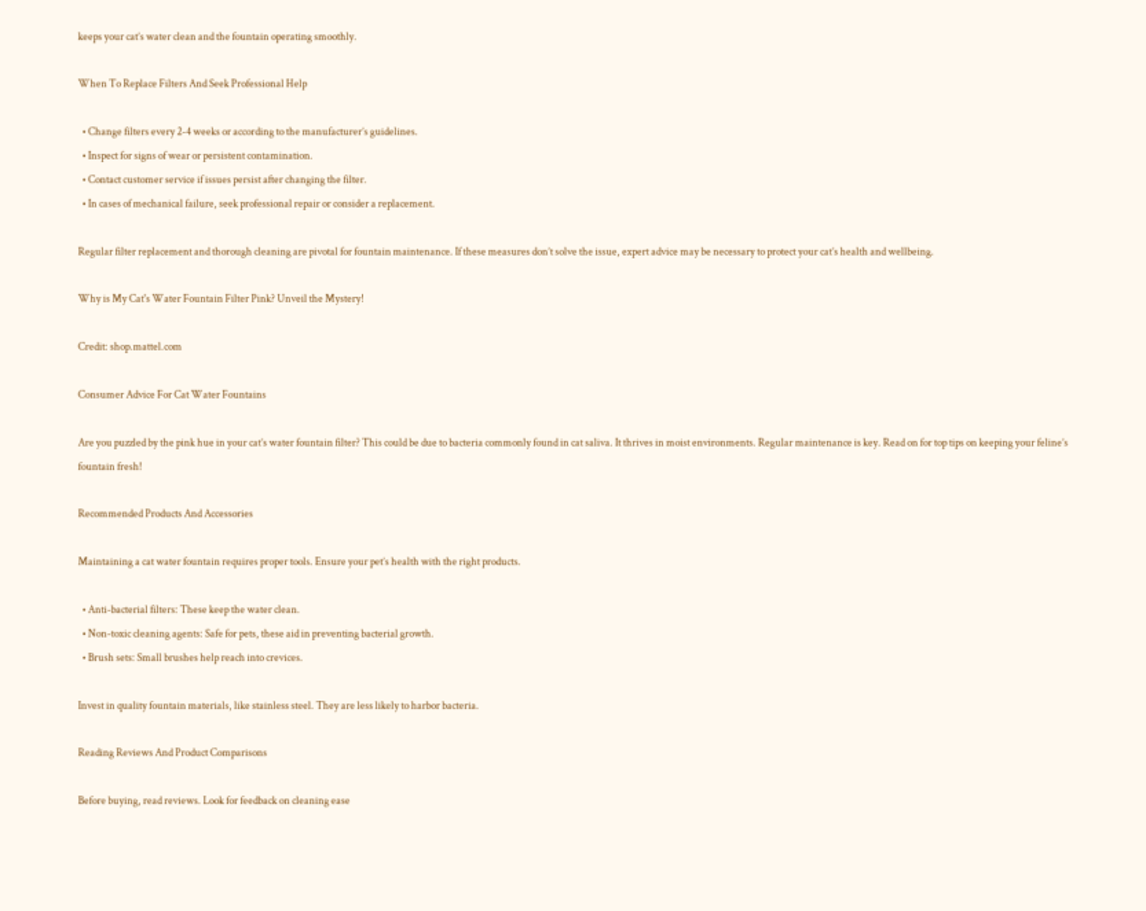keeps your cat’s water clean and the fountain operating smoothly.

When To Replace Filters And Seek Professional Help

  • Change filters every 2-4 weeks or according to the manufacturer’s guidelines.
  • Inspect for signs of wear or persistent contamination.
  • Contact customer service if issues persist after changing the filter.
  • In cases of mechanical failure, seek professional repair or consider a replacement.

Regular filter replacement and thorough cleaning are pivotal for fountain maintenance. If these measures don’t solve the issue, expert advice may be necessary to protect your cat’s health and wellbeing.

Why is My Cat's Water Fountain Filter Pink? Unveil the Mystery!

Credit: shop.mattel.com

Consumer Advice For Cat Water Fountains

Are you puzzled by the pink hue in your cat’s water fountain filter? This could be due to bacteria commonly found in cat saliva. It thrives in moist environments. Regular maintenance is key. Read on for top tips on keeping your feline’s fountain fresh!

Recommended Products And Accessories

Maintaining a cat water fountain requires proper tools. Ensure your pet’s health with the right products.

  • Anti-bacterial filters: These keep the water clean.
  • Non-toxic cleaning agents: Safe for pets, these aid in preventing bacterial growth.
  • Brush sets: Small brushes help reach into crevices.

Invest in quality fountain materials, like stainless steel. They are less likely to harbor bacteria.

Reading Reviews And Product Comparisons

Before buying, read reviews. Look for feedback on cleaning ease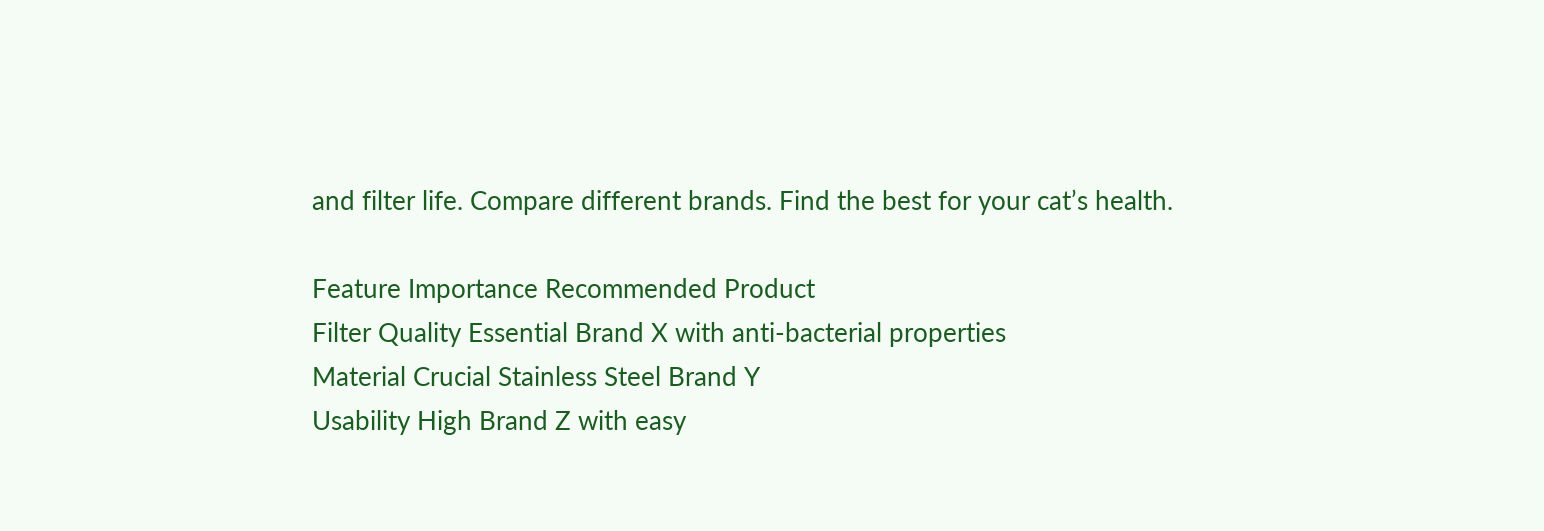and filter life. Compare different brands. Find the best for your cat’s health.

Feature Importance Recommended Product
Filter Quality Essential Brand X with anti-bacterial properties
Material Crucial Stainless Steel Brand Y
Usability High Brand Z with easy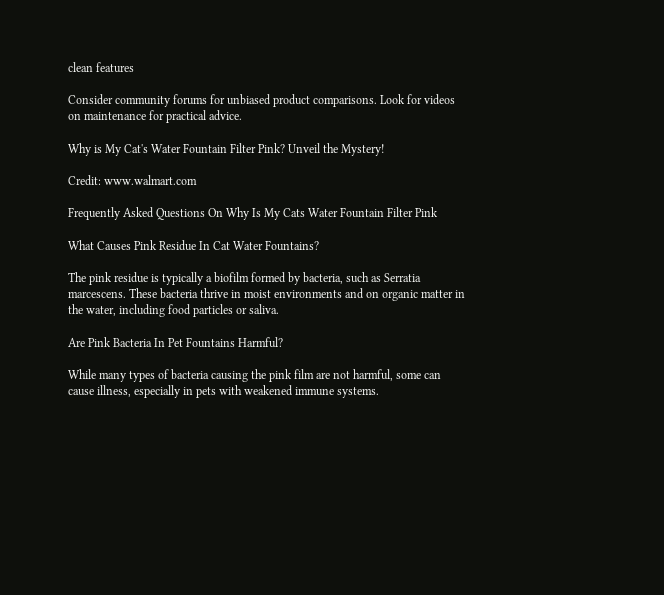clean features

Consider community forums for unbiased product comparisons. Look for videos on maintenance for practical advice.

Why is My Cat's Water Fountain Filter Pink? Unveil the Mystery!

Credit: www.walmart.com

Frequently Asked Questions On Why Is My Cats Water Fountain Filter Pink

What Causes Pink Residue In Cat Water Fountains?

The pink residue is typically a biofilm formed by bacteria, such as Serratia marcescens. These bacteria thrive in moist environments and on organic matter in the water, including food particles or saliva.

Are Pink Bacteria In Pet Fountains Harmful?

While many types of bacteria causing the pink film are not harmful, some can cause illness, especially in pets with weakened immune systems.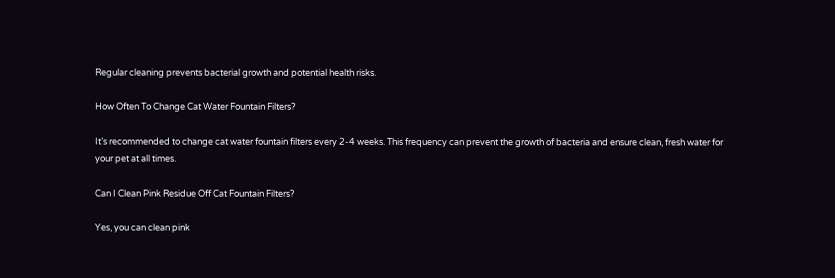Regular cleaning prevents bacterial growth and potential health risks.

How Often To Change Cat Water Fountain Filters?

It’s recommended to change cat water fountain filters every 2-4 weeks. This frequency can prevent the growth of bacteria and ensure clean, fresh water for your pet at all times.

Can I Clean Pink Residue Off Cat Fountain Filters?

Yes, you can clean pink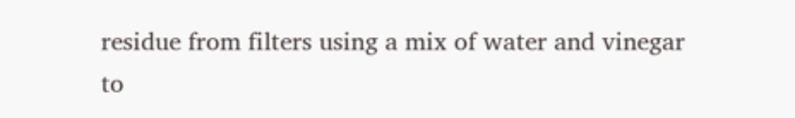residue from filters using a mix of water and vinegar to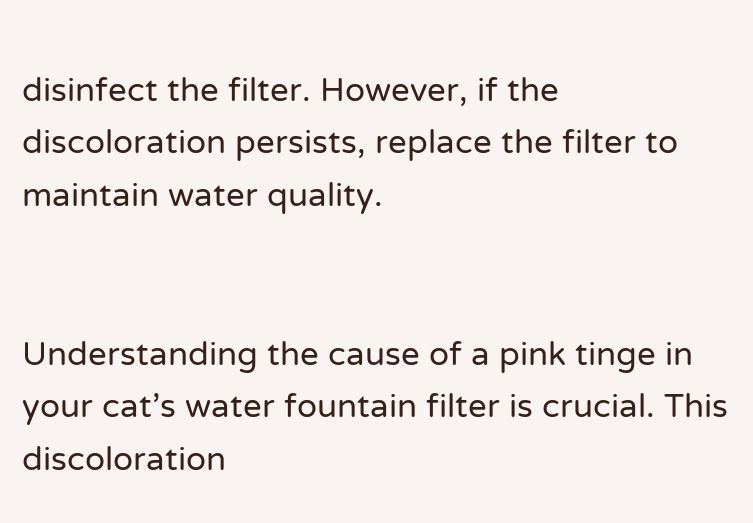disinfect the filter. However, if the discoloration persists, replace the filter to maintain water quality.


Understanding the cause of a pink tinge in your cat’s water fountain filter is crucial. This discoloration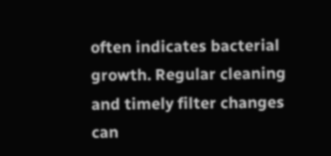often indicates bacterial growth. Regular cleaning and timely filter changes can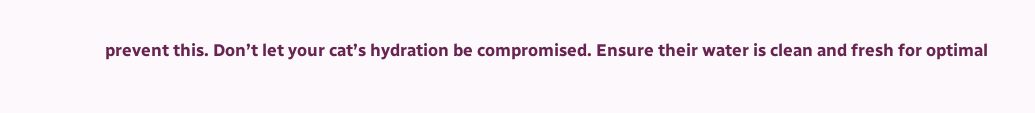prevent this. Don’t let your cat’s hydration be compromised. Ensure their water is clean and fresh for optimal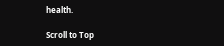health.

Scroll to Top